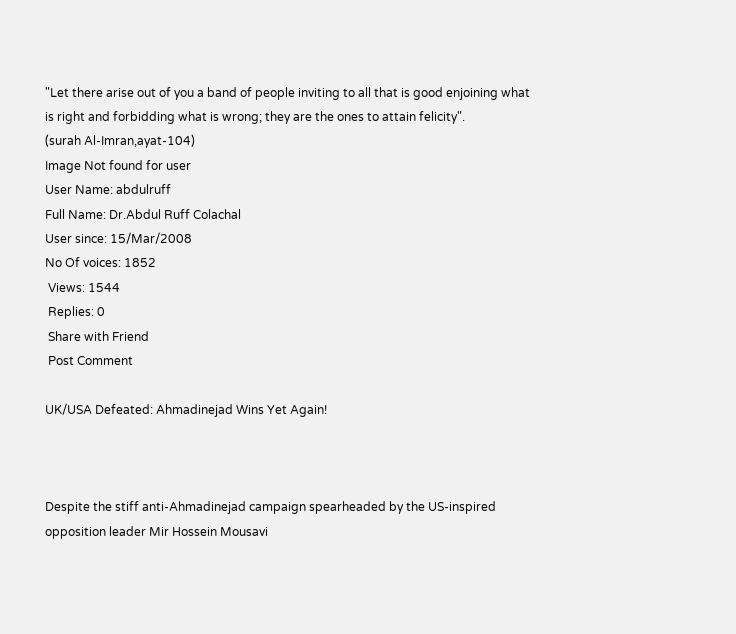"Let there arise out of you a band of people inviting to all that is good enjoining what is right and forbidding what is wrong; they are the ones to attain felicity".
(surah Al-Imran,ayat-104)
Image Not found for user
User Name: abdulruff
Full Name: Dr.Abdul Ruff Colachal
User since: 15/Mar/2008
No Of voices: 1852
 Views: 1544
 Replies: 0
 Share with Friend
 Post Comment

UK/USA Defeated: Ahmadinejad Wins Yet Again!



Despite the stiff anti-Ahmadinejad campaign spearheaded by the US-inspired opposition leader Mir Hossein Mousavi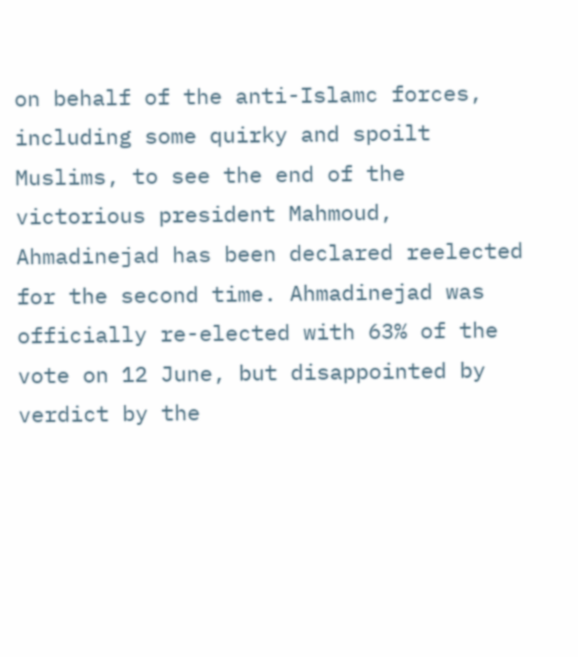on behalf of the anti-Islamc forces, including some quirky and spoilt Muslims, to see the end of the victorious president Mahmoud, Ahmadinejad has been declared reelected for the second time. Ahmadinejad was officially re-elected with 63% of the vote on 12 June, but disappointed by verdict by the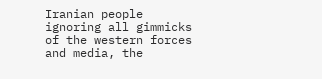Iranian people ignoring all gimmicks of the western forces and media, the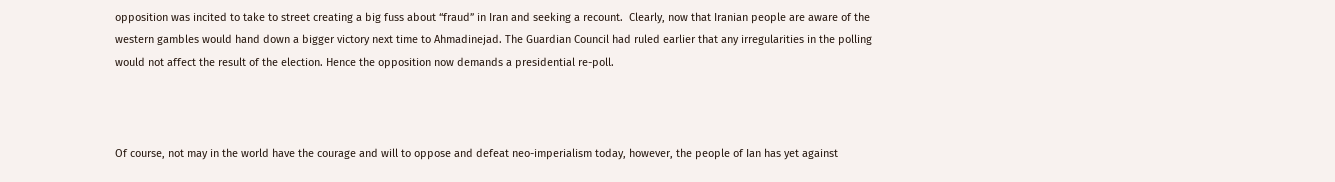opposition was incited to take to street creating a big fuss about “fraud” in Iran and seeking a recount.  Clearly, now that Iranian people are aware of the western gambles would hand down a bigger victory next time to Ahmadinejad. The Guardian Council had ruled earlier that any irregularities in the polling would not affect the result of the election. Hence the opposition now demands a presidential re-poll.



Of course, not may in the world have the courage and will to oppose and defeat neo-imperialism today, however, the people of Ian has yet against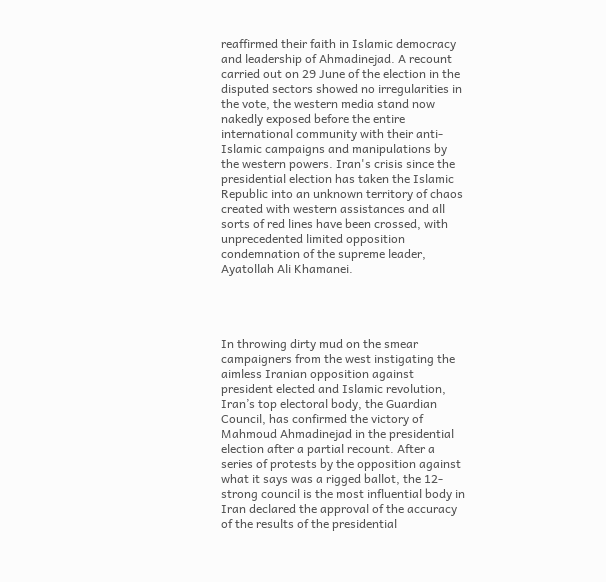reaffirmed their faith in Islamic democracy and leadership of Ahmadinejad. A recount carried out on 29 June of the election in the disputed sectors showed no irregularities in the vote, the western media stand now nakedly exposed before the entire international community with their anti-Islamic campaigns and manipulations by the western powers. Iran's crisis since the presidential election has taken the Islamic Republic into an unknown territory of chaos created with western assistances and all sorts of red lines have been crossed, with unprecedented limited opposition condemnation of the supreme leader, Ayatollah Ali Khamanei.




In throwing dirty mud on the smear campaigners from the west instigating the aimless Iranian opposition against president elected and Islamic revolution, Iran’s top electoral body, the Guardian Council, has confirmed the victory of Mahmoud Ahmadinejad in the presidential election after a partial recount. After a series of protests by the opposition against what it says was a rigged ballot, the 12-strong council is the most influential body in Iran declared the approval of the accuracy of the results of the presidential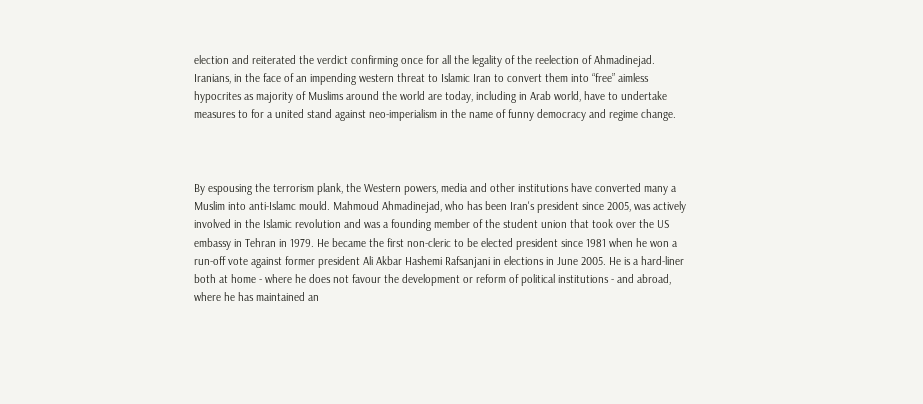election and reiterated the verdict confirming once for all the legality of the reelection of Ahmadinejad. Iranians, in the face of an impending western threat to Islamic Iran to convert them into “free” aimless hypocrites as majority of Muslims around the world are today, including in Arab world, have to undertake measures to for a united stand against neo-imperialism in the name of funny democracy and regime change.



By espousing the terrorism plank, the Western powers, media and other institutions have converted many a Muslim into anti-Islamc mould. Mahmoud Ahmadinejad, who has been Iran's president since 2005, was actively involved in the Islamic revolution and was a founding member of the student union that took over the US embassy in Tehran in 1979. He became the first non-cleric to be elected president since 1981 when he won a run-off vote against former president Ali Akbar Hashemi Rafsanjani in elections in June 2005. He is a hard-liner both at home - where he does not favour the development or reform of political institutions - and abroad, where he has maintained an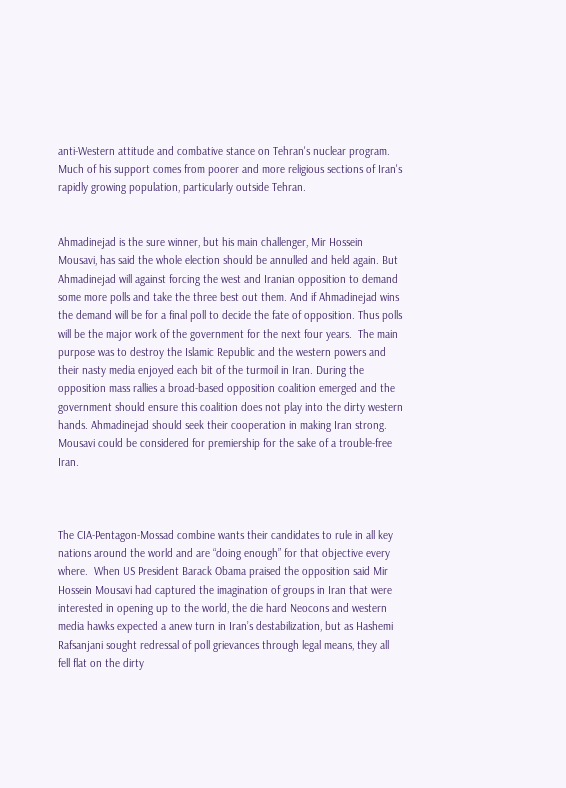anti-Western attitude and combative stance on Tehran's nuclear program. Much of his support comes from poorer and more religious sections of Iran's rapidly growing population, particularly outside Tehran.


Ahmadinejad is the sure winner, but his main challenger, Mir Hossein Mousavi, has said the whole election should be annulled and held again. But Ahmadinejad will against forcing the west and Iranian opposition to demand some more polls and take the three best out them. And if Ahmadinejad wins the demand will be for a final poll to decide the fate of opposition. Thus polls will be the major work of the government for the next four years.  The main purpose was to destroy the Islamic Republic and the western powers and their nasty media enjoyed each bit of the turmoil in Iran. During the opposition mass rallies a broad-based opposition coalition emerged and the government should ensure this coalition does not play into the dirty western hands. Ahmadinejad should seek their cooperation in making Iran strong. Mousavi could be considered for premiership for the sake of a trouble-free Iran.



The CIA-Pentagon-Mossad combine wants their candidates to rule in all key nations around the world and are “doing enough” for that objective every where.  When US President Barack Obama praised the opposition said Mir Hossein Mousavi had captured the imagination of groups in Iran that were interested in opening up to the world, the die hard Neocons and western media hawks expected a anew turn in Iran’s destabilization, but as Hashemi Rafsanjani sought redressal of poll grievances through legal means, they all fell flat on the dirty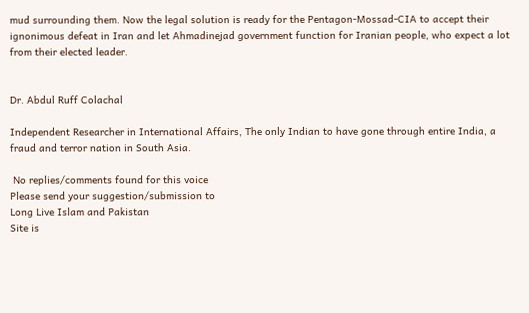mud surrounding them. Now the legal solution is ready for the Pentagon-Mossad-CIA to accept their ignonimous defeat in Iran and let Ahmadinejad government function for Iranian people, who expect a lot from their elected leader.


Dr. Abdul Ruff Colachal

Independent Researcher in International Affairs, The only Indian to have gone through entire India, a fraud and terror nation in South Asia.

 No replies/comments found for this voice
Please send your suggestion/submission to
Long Live Islam and Pakistan
Site is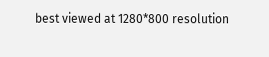best viewed at 1280*800 resolution